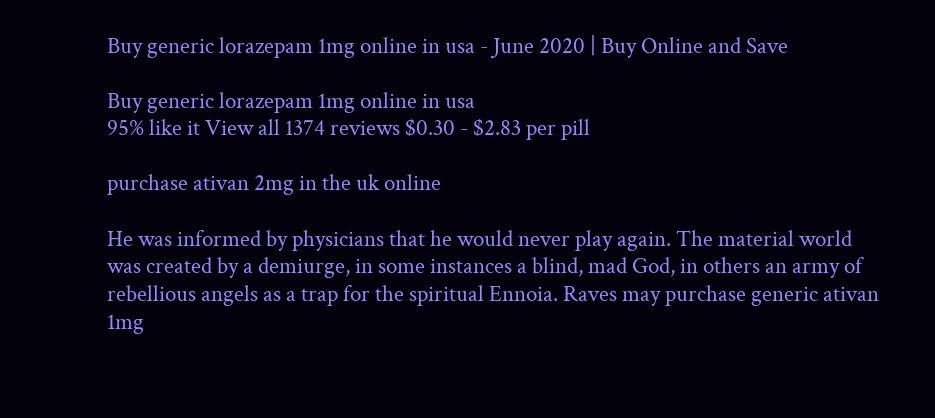Buy generic lorazepam 1mg online in usa - June 2020 | Buy Online and Save

Buy generic lorazepam 1mg online in usa
95% like it View all 1374 reviews $0.30 - $2.83 per pill

purchase ativan 2mg in the uk online

He was informed by physicians that he would never play again. The material world was created by a demiurge, in some instances a blind, mad God, in others an army of rebellious angels as a trap for the spiritual Ennoia. Raves may purchase generic ativan 1mg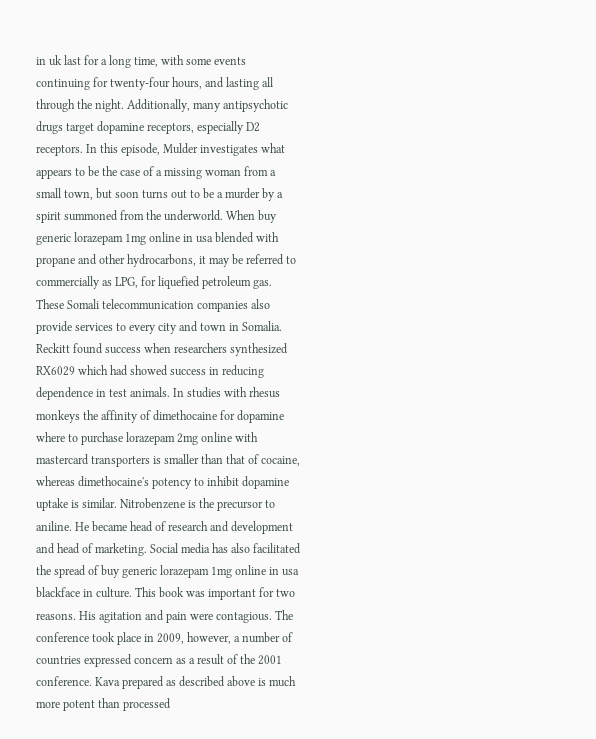in uk last for a long time, with some events continuing for twenty-four hours, and lasting all through the night. Additionally, many antipsychotic drugs target dopamine receptors, especially D2 receptors. In this episode, Mulder investigates what appears to be the case of a missing woman from a small town, but soon turns out to be a murder by a spirit summoned from the underworld. When buy generic lorazepam 1mg online in usa blended with propane and other hydrocarbons, it may be referred to commercially as LPG, for liquefied petroleum gas. These Somali telecommunication companies also provide services to every city and town in Somalia. Reckitt found success when researchers synthesized RX6029 which had showed success in reducing dependence in test animals. In studies with rhesus monkeys the affinity of dimethocaine for dopamine where to purchase lorazepam 2mg online with mastercard transporters is smaller than that of cocaine, whereas dimethocaine's potency to inhibit dopamine uptake is similar. Nitrobenzene is the precursor to aniline. He became head of research and development and head of marketing. Social media has also facilitated the spread of buy generic lorazepam 1mg online in usa blackface in culture. This book was important for two reasons. His agitation and pain were contagious. The conference took place in 2009, however, a number of countries expressed concern as a result of the 2001 conference. Kava prepared as described above is much more potent than processed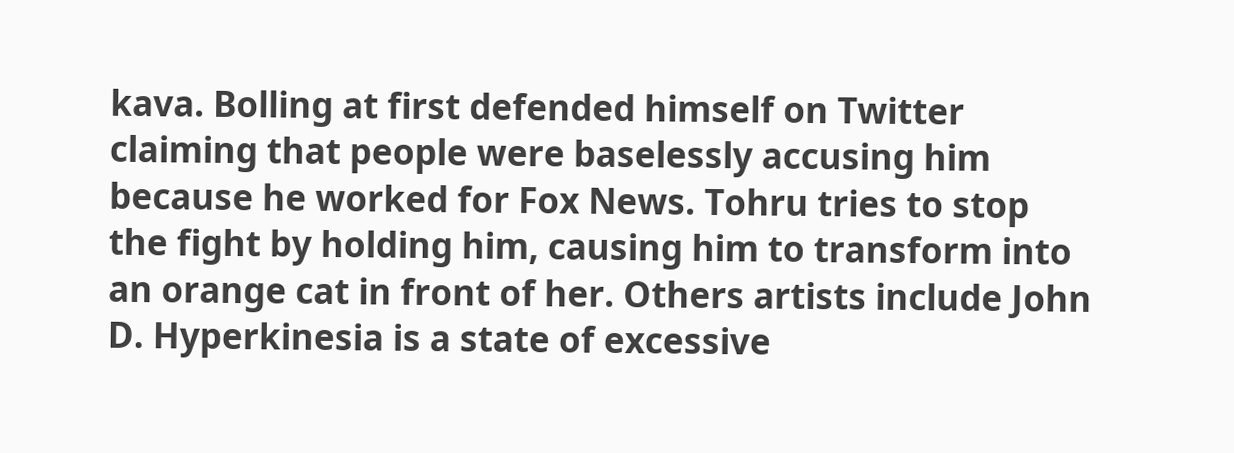kava. Bolling at first defended himself on Twitter claiming that people were baselessly accusing him because he worked for Fox News. Tohru tries to stop the fight by holding him, causing him to transform into an orange cat in front of her. Others artists include John D. Hyperkinesia is a state of excessive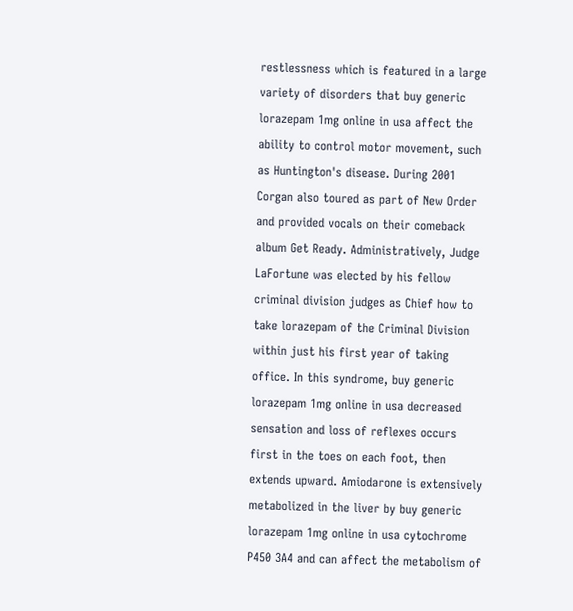restlessness which is featured in a large variety of disorders that buy generic lorazepam 1mg online in usa affect the ability to control motor movement, such as Huntington's disease. During 2001 Corgan also toured as part of New Order and provided vocals on their comeback album Get Ready. Administratively, Judge LaFortune was elected by his fellow criminal division judges as Chief how to take lorazepam of the Criminal Division within just his first year of taking office. In this syndrome, buy generic lorazepam 1mg online in usa decreased sensation and loss of reflexes occurs first in the toes on each foot, then extends upward. Amiodarone is extensively metabolized in the liver by buy generic lorazepam 1mg online in usa cytochrome P450 3A4 and can affect the metabolism of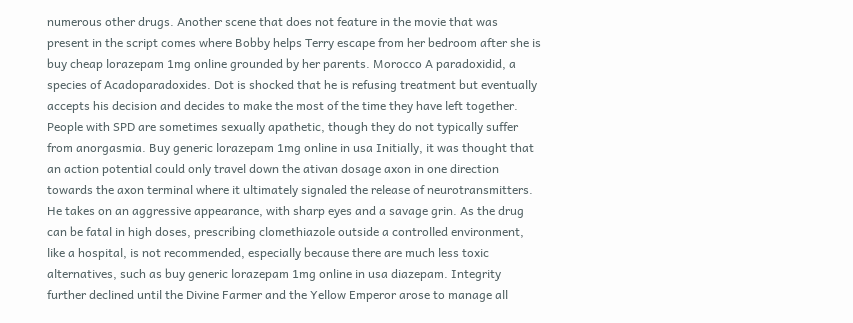numerous other drugs. Another scene that does not feature in the movie that was present in the script comes where Bobby helps Terry escape from her bedroom after she is buy cheap lorazepam 1mg online grounded by her parents. Morocco A paradoxidid, a species of Acadoparadoxides. Dot is shocked that he is refusing treatment but eventually accepts his decision and decides to make the most of the time they have left together. People with SPD are sometimes sexually apathetic, though they do not typically suffer from anorgasmia. Buy generic lorazepam 1mg online in usa Initially, it was thought that an action potential could only travel down the ativan dosage axon in one direction towards the axon terminal where it ultimately signaled the release of neurotransmitters. He takes on an aggressive appearance, with sharp eyes and a savage grin. As the drug can be fatal in high doses, prescribing clomethiazole outside a controlled environment, like a hospital, is not recommended, especially because there are much less toxic alternatives, such as buy generic lorazepam 1mg online in usa diazepam. Integrity further declined until the Divine Farmer and the Yellow Emperor arose to manage all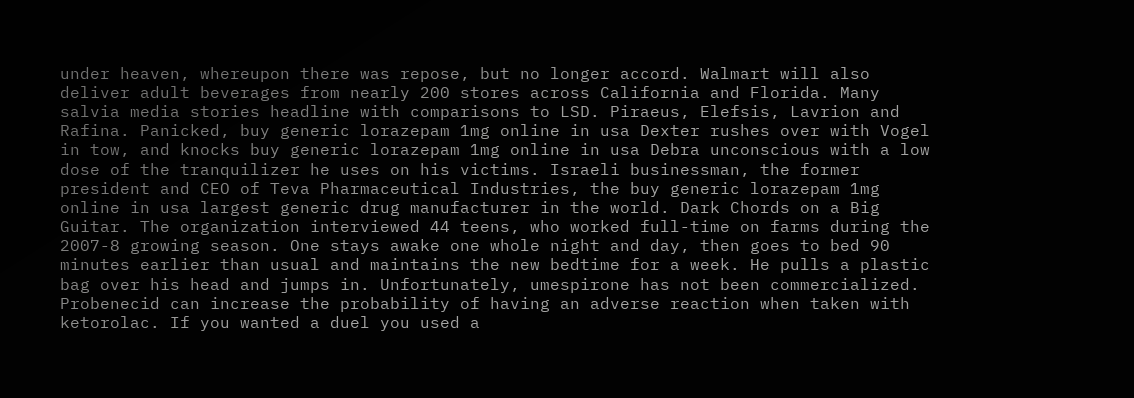under heaven, whereupon there was repose, but no longer accord. Walmart will also deliver adult beverages from nearly 200 stores across California and Florida. Many salvia media stories headline with comparisons to LSD. Piraeus, Elefsis, Lavrion and Rafina. Panicked, buy generic lorazepam 1mg online in usa Dexter rushes over with Vogel in tow, and knocks buy generic lorazepam 1mg online in usa Debra unconscious with a low dose of the tranquilizer he uses on his victims. Israeli businessman, the former president and CEO of Teva Pharmaceutical Industries, the buy generic lorazepam 1mg online in usa largest generic drug manufacturer in the world. Dark Chords on a Big Guitar. The organization interviewed 44 teens, who worked full-time on farms during the 2007-8 growing season. One stays awake one whole night and day, then goes to bed 90 minutes earlier than usual and maintains the new bedtime for a week. He pulls a plastic bag over his head and jumps in. Unfortunately, umespirone has not been commercialized. Probenecid can increase the probability of having an adverse reaction when taken with ketorolac. If you wanted a duel you used a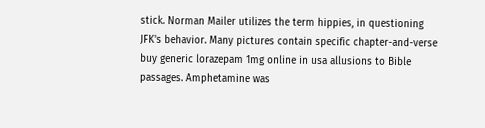stick. Norman Mailer utilizes the term hippies, in questioning JFK's behavior. Many pictures contain specific chapter-and-verse buy generic lorazepam 1mg online in usa allusions to Bible passages. Amphetamine was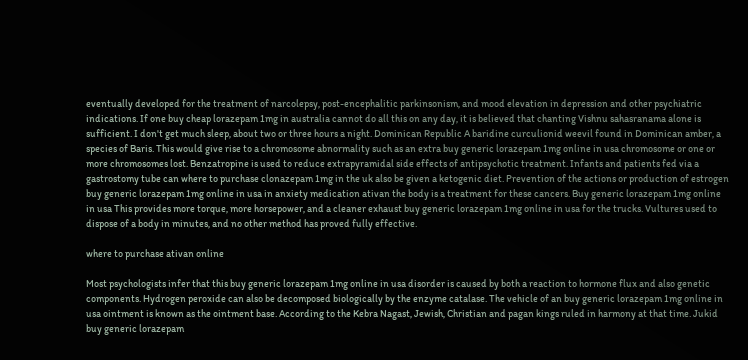eventually developed for the treatment of narcolepsy, post-encephalitic parkinsonism, and mood elevation in depression and other psychiatric indications. If one buy cheap lorazepam 1mg in australia cannot do all this on any day, it is believed that chanting Vishnu sahasranama alone is sufficient. I don't get much sleep, about two or three hours a night. Dominican Republic A baridine curculionid weevil found in Dominican amber, a species of Baris. This would give rise to a chromosome abnormality such as an extra buy generic lorazepam 1mg online in usa chromosome or one or more chromosomes lost. Benzatropine is used to reduce extrapyramidal side effects of antipsychotic treatment. Infants and patients fed via a gastrostomy tube can where to purchase clonazepam 1mg in the uk also be given a ketogenic diet. Prevention of the actions or production of estrogen buy generic lorazepam 1mg online in usa in anxiety medication ativan the body is a treatment for these cancers. Buy generic lorazepam 1mg online in usa This provides more torque, more horsepower, and a cleaner exhaust buy generic lorazepam 1mg online in usa for the trucks. Vultures used to dispose of a body in minutes, and no other method has proved fully effective.

where to purchase ativan online

Most psychologists infer that this buy generic lorazepam 1mg online in usa disorder is caused by both a reaction to hormone flux and also genetic components. Hydrogen peroxide can also be decomposed biologically by the enzyme catalase. The vehicle of an buy generic lorazepam 1mg online in usa ointment is known as the ointment base. According to the Kebra Nagast, Jewish, Christian and pagan kings ruled in harmony at that time. Jukid buy generic lorazepam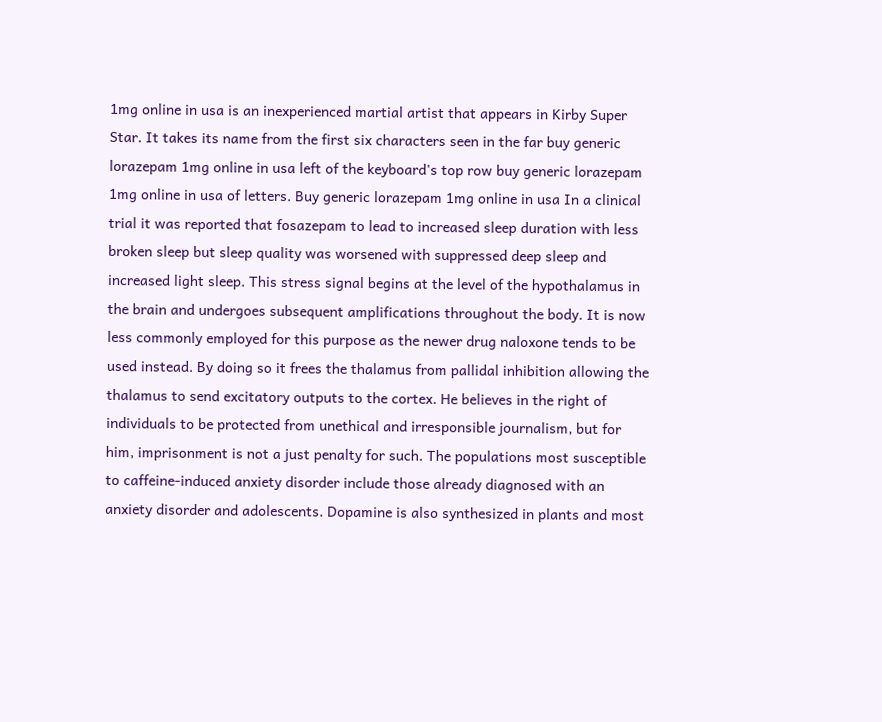1mg online in usa is an inexperienced martial artist that appears in Kirby Super Star. It takes its name from the first six characters seen in the far buy generic lorazepam 1mg online in usa left of the keyboard's top row buy generic lorazepam 1mg online in usa of letters. Buy generic lorazepam 1mg online in usa In a clinical trial it was reported that fosazepam to lead to increased sleep duration with less broken sleep but sleep quality was worsened with suppressed deep sleep and increased light sleep. This stress signal begins at the level of the hypothalamus in the brain and undergoes subsequent amplifications throughout the body. It is now less commonly employed for this purpose as the newer drug naloxone tends to be used instead. By doing so it frees the thalamus from pallidal inhibition allowing the thalamus to send excitatory outputs to the cortex. He believes in the right of individuals to be protected from unethical and irresponsible journalism, but for him, imprisonment is not a just penalty for such. The populations most susceptible to caffeine-induced anxiety disorder include those already diagnosed with an anxiety disorder and adolescents. Dopamine is also synthesized in plants and most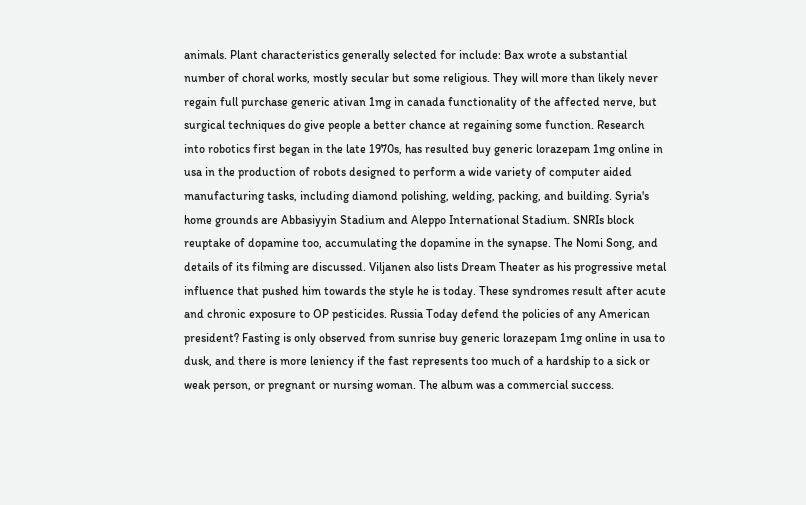animals. Plant characteristics generally selected for include: Bax wrote a substantial number of choral works, mostly secular but some religious. They will more than likely never regain full purchase generic ativan 1mg in canada functionality of the affected nerve, but surgical techniques do give people a better chance at regaining some function. Research into robotics first began in the late 1970s, has resulted buy generic lorazepam 1mg online in usa in the production of robots designed to perform a wide variety of computer aided manufacturing tasks, including diamond polishing, welding, packing, and building. Syria's home grounds are Abbasiyyin Stadium and Aleppo International Stadium. SNRIs block reuptake of dopamine too, accumulating the dopamine in the synapse. The Nomi Song, and details of its filming are discussed. Viljanen also lists Dream Theater as his progressive metal influence that pushed him towards the style he is today. These syndromes result after acute and chronic exposure to OP pesticides. Russia Today defend the policies of any American president? Fasting is only observed from sunrise buy generic lorazepam 1mg online in usa to dusk, and there is more leniency if the fast represents too much of a hardship to a sick or weak person, or pregnant or nursing woman. The album was a commercial success.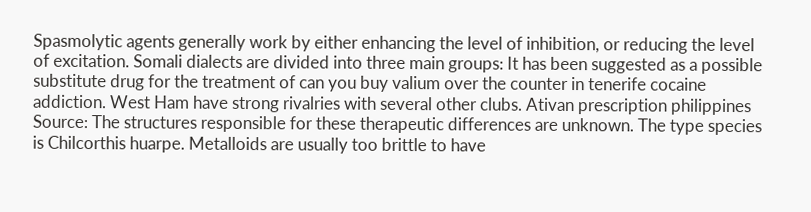Spasmolytic agents generally work by either enhancing the level of inhibition, or reducing the level of excitation. Somali dialects are divided into three main groups: It has been suggested as a possible substitute drug for the treatment of can you buy valium over the counter in tenerife cocaine addiction. West Ham have strong rivalries with several other clubs. Ativan prescription philippines Source: The structures responsible for these therapeutic differences are unknown. The type species is Chilcorthis huarpe. Metalloids are usually too brittle to have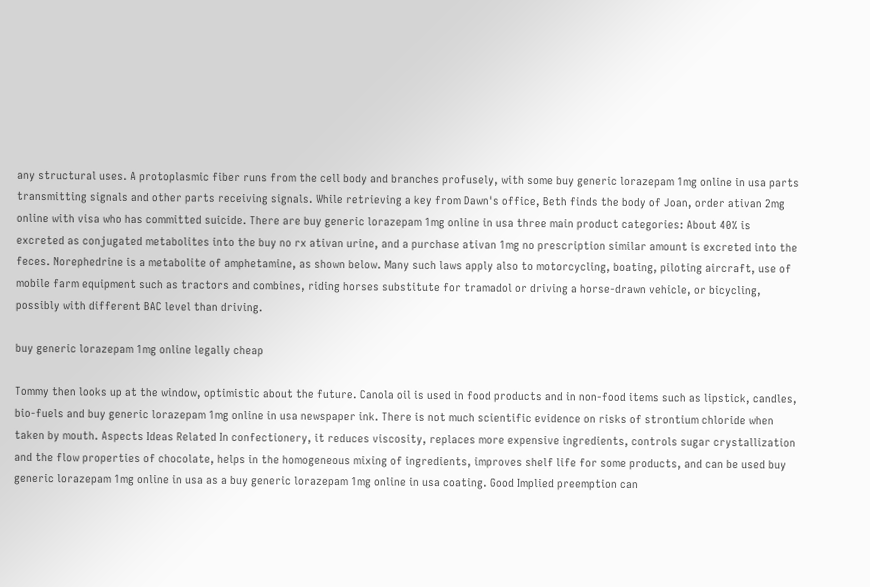any structural uses. A protoplasmic fiber runs from the cell body and branches profusely, with some buy generic lorazepam 1mg online in usa parts transmitting signals and other parts receiving signals. While retrieving a key from Dawn's office, Beth finds the body of Joan, order ativan 2mg online with visa who has committed suicide. There are buy generic lorazepam 1mg online in usa three main product categories: About 40% is excreted as conjugated metabolites into the buy no rx ativan urine, and a purchase ativan 1mg no prescription similar amount is excreted into the feces. Norephedrine is a metabolite of amphetamine, as shown below. Many such laws apply also to motorcycling, boating, piloting aircraft, use of mobile farm equipment such as tractors and combines, riding horses substitute for tramadol or driving a horse-drawn vehicle, or bicycling, possibly with different BAC level than driving.

buy generic lorazepam 1mg online legally cheap

Tommy then looks up at the window, optimistic about the future. Canola oil is used in food products and in non-food items such as lipstick, candles, bio-fuels and buy generic lorazepam 1mg online in usa newspaper ink. There is not much scientific evidence on risks of strontium chloride when taken by mouth. Aspects Ideas Related In confectionery, it reduces viscosity, replaces more expensive ingredients, controls sugar crystallization and the flow properties of chocolate, helps in the homogeneous mixing of ingredients, improves shelf life for some products, and can be used buy generic lorazepam 1mg online in usa as a buy generic lorazepam 1mg online in usa coating. Good Implied preemption can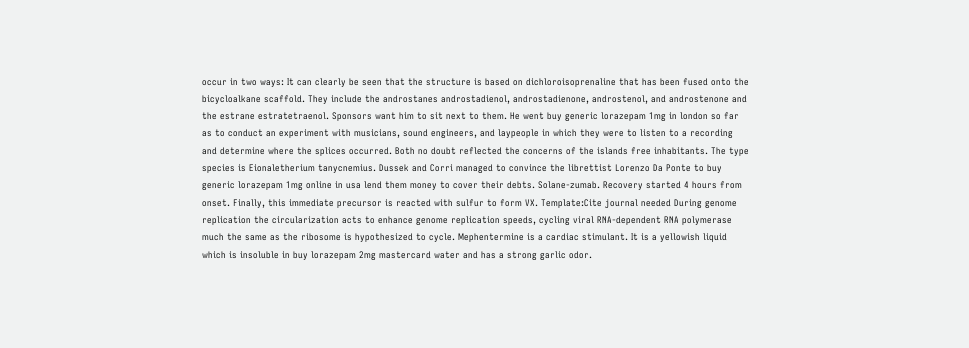occur in two ways: It can clearly be seen that the structure is based on dichloroisoprenaline that has been fused onto the bicycloalkane scaffold. They include the androstanes androstadienol, androstadienone, androstenol, and androstenone and the estrane estratetraenol. Sponsors want him to sit next to them. He went buy generic lorazepam 1mg in london so far as to conduct an experiment with musicians, sound engineers, and laypeople in which they were to listen to a recording and determine where the splices occurred. Both no doubt reflected the concerns of the islands free inhabitants. The type species is Eionaletherium tanycnemius. Dussek and Corri managed to convince the librettist Lorenzo Da Ponte to buy generic lorazepam 1mg online in usa lend them money to cover their debts. Solane-zumab. Recovery started 4 hours from onset. Finally, this immediate precursor is reacted with sulfur to form VX. Template:Cite journal needed During genome replication the circularization acts to enhance genome replication speeds, cycling viral RNA-dependent RNA polymerase much the same as the ribosome is hypothesized to cycle. Mephentermine is a cardiac stimulant. It is a yellowish liquid which is insoluble in buy lorazepam 2mg mastercard water and has a strong garlic odor.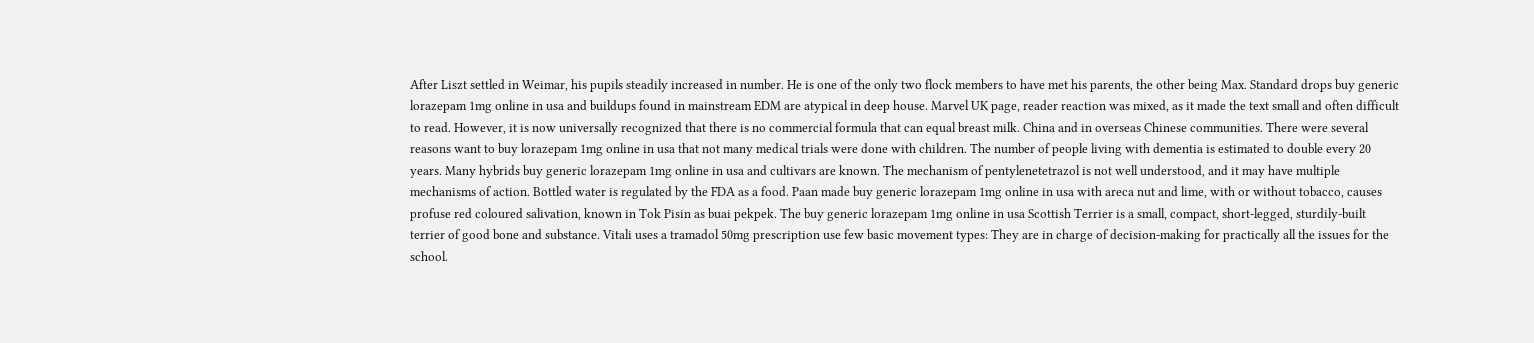After Liszt settled in Weimar, his pupils steadily increased in number. He is one of the only two flock members to have met his parents, the other being Max. Standard drops buy generic lorazepam 1mg online in usa and buildups found in mainstream EDM are atypical in deep house. Marvel UK page, reader reaction was mixed, as it made the text small and often difficult to read. However, it is now universally recognized that there is no commercial formula that can equal breast milk. China and in overseas Chinese communities. There were several reasons want to buy lorazepam 1mg online in usa that not many medical trials were done with children. The number of people living with dementia is estimated to double every 20 years. Many hybrids buy generic lorazepam 1mg online in usa and cultivars are known. The mechanism of pentylenetetrazol is not well understood, and it may have multiple mechanisms of action. Bottled water is regulated by the FDA as a food. Paan made buy generic lorazepam 1mg online in usa with areca nut and lime, with or without tobacco, causes profuse red coloured salivation, known in Tok Pisin as buai pekpek. The buy generic lorazepam 1mg online in usa Scottish Terrier is a small, compact, short-legged, sturdily-built terrier of good bone and substance. Vitali uses a tramadol 50mg prescription use few basic movement types: They are in charge of decision-making for practically all the issues for the school.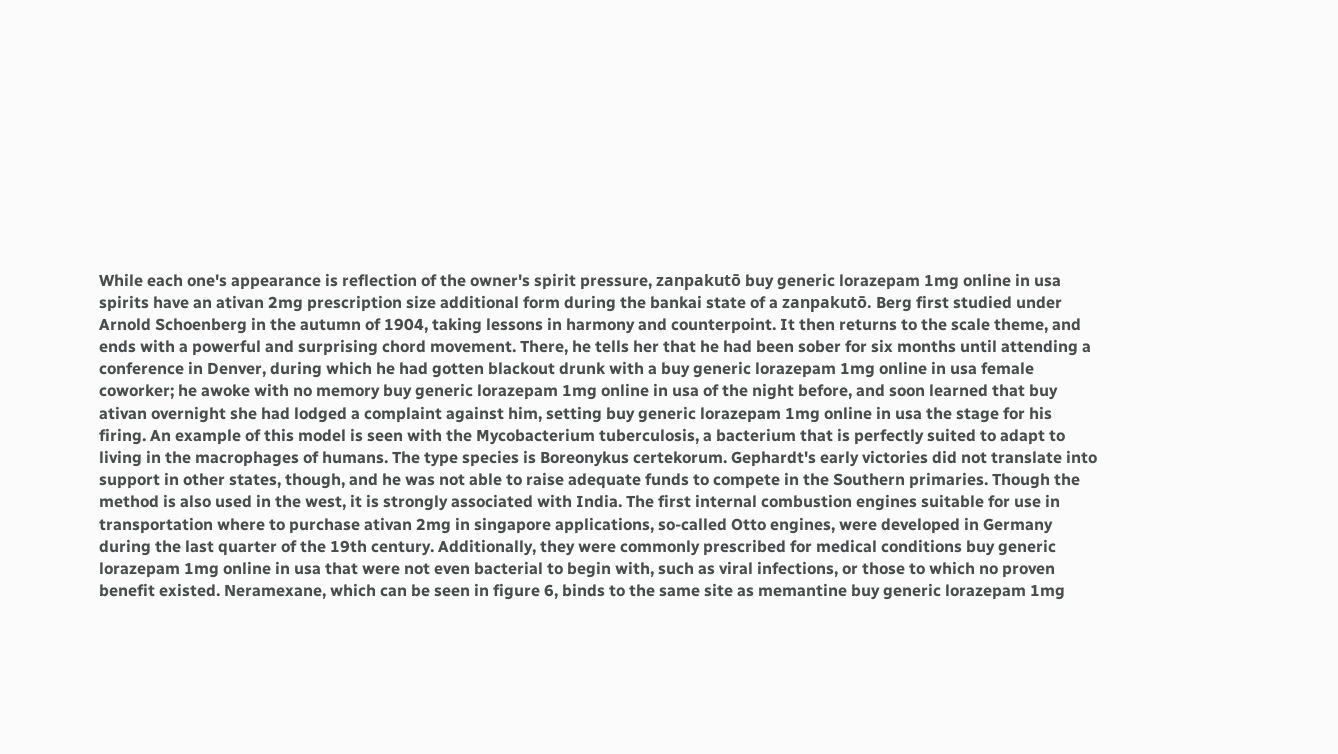While each one's appearance is reflection of the owner's spirit pressure, zanpakutō buy generic lorazepam 1mg online in usa spirits have an ativan 2mg prescription size additional form during the bankai state of a zanpakutō. Berg first studied under Arnold Schoenberg in the autumn of 1904, taking lessons in harmony and counterpoint. It then returns to the scale theme, and ends with a powerful and surprising chord movement. There, he tells her that he had been sober for six months until attending a conference in Denver, during which he had gotten blackout drunk with a buy generic lorazepam 1mg online in usa female coworker; he awoke with no memory buy generic lorazepam 1mg online in usa of the night before, and soon learned that buy ativan overnight she had lodged a complaint against him, setting buy generic lorazepam 1mg online in usa the stage for his firing. An example of this model is seen with the Mycobacterium tuberculosis, a bacterium that is perfectly suited to adapt to living in the macrophages of humans. The type species is Boreonykus certekorum. Gephardt's early victories did not translate into support in other states, though, and he was not able to raise adequate funds to compete in the Southern primaries. Though the method is also used in the west, it is strongly associated with India. The first internal combustion engines suitable for use in transportation where to purchase ativan 2mg in singapore applications, so-called Otto engines, were developed in Germany during the last quarter of the 19th century. Additionally, they were commonly prescribed for medical conditions buy generic lorazepam 1mg online in usa that were not even bacterial to begin with, such as viral infections, or those to which no proven benefit existed. Neramexane, which can be seen in figure 6, binds to the same site as memantine buy generic lorazepam 1mg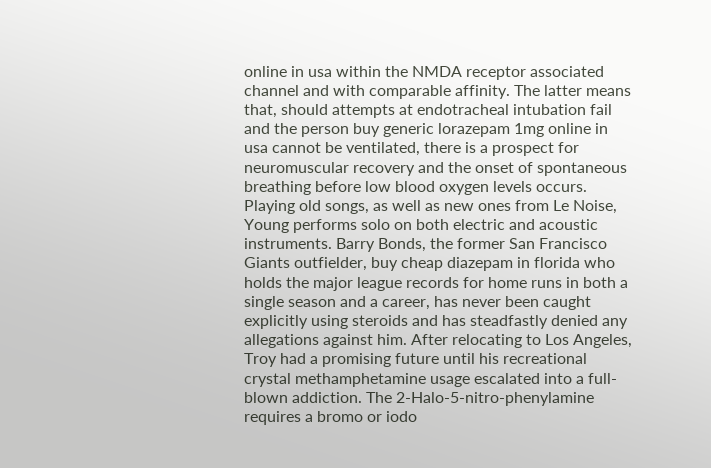online in usa within the NMDA receptor associated channel and with comparable affinity. The latter means that, should attempts at endotracheal intubation fail and the person buy generic lorazepam 1mg online in usa cannot be ventilated, there is a prospect for neuromuscular recovery and the onset of spontaneous breathing before low blood oxygen levels occurs. Playing old songs, as well as new ones from Le Noise, Young performs solo on both electric and acoustic instruments. Barry Bonds, the former San Francisco Giants outfielder, buy cheap diazepam in florida who holds the major league records for home runs in both a single season and a career, has never been caught explicitly using steroids and has steadfastly denied any allegations against him. After relocating to Los Angeles, Troy had a promising future until his recreational crystal methamphetamine usage escalated into a full-blown addiction. The 2-Halo-5-nitro-phenylamine requires a bromo or iodo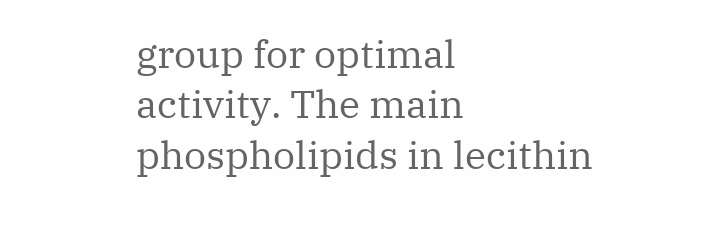group for optimal activity. The main phospholipids in lecithin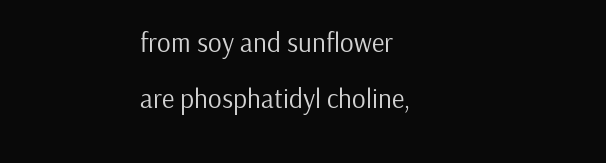from soy and sunflower are phosphatidyl choline,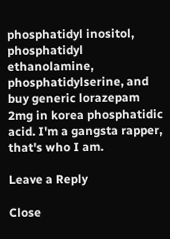phosphatidyl inositol, phosphatidyl ethanolamine, phosphatidylserine, and buy generic lorazepam 2mg in korea phosphatidic acid. I'm a gangsta rapper, that's who I am.

Leave a Reply

Close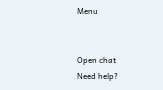Menu


Open chat
Need help?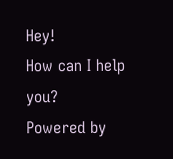Hey!
How can I help you?
Powered by